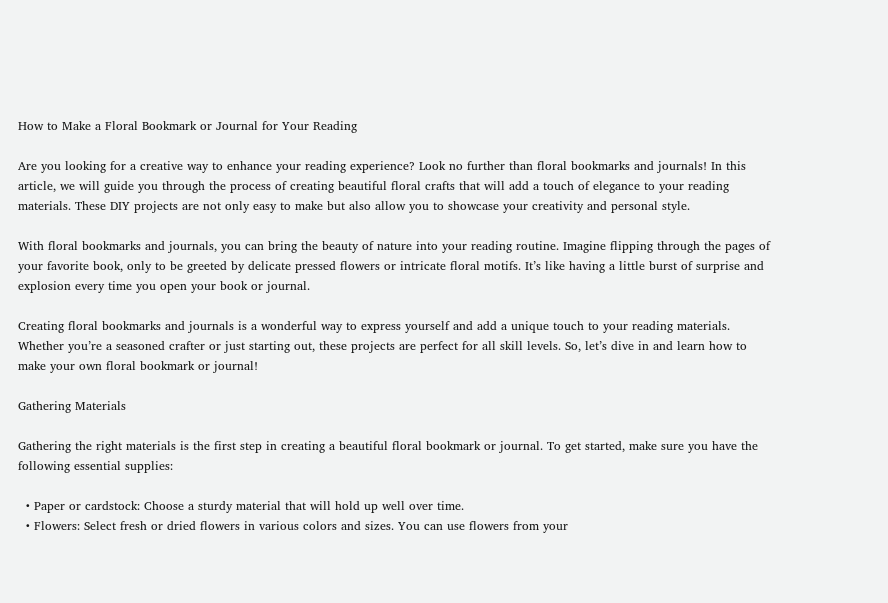How to Make a Floral Bookmark or Journal for Your Reading

Are you looking for a creative way to enhance your reading experience? Look no further than floral bookmarks and journals! In this article, we will guide you through the process of creating beautiful floral crafts that will add a touch of elegance to your reading materials. These DIY projects are not only easy to make but also allow you to showcase your creativity and personal style.

With floral bookmarks and journals, you can bring the beauty of nature into your reading routine. Imagine flipping through the pages of your favorite book, only to be greeted by delicate pressed flowers or intricate floral motifs. It’s like having a little burst of surprise and explosion every time you open your book or journal.

Creating floral bookmarks and journals is a wonderful way to express yourself and add a unique touch to your reading materials. Whether you’re a seasoned crafter or just starting out, these projects are perfect for all skill levels. So, let’s dive in and learn how to make your own floral bookmark or journal!

Gathering Materials

Gathering the right materials is the first step in creating a beautiful floral bookmark or journal. To get started, make sure you have the following essential supplies:

  • Paper or cardstock: Choose a sturdy material that will hold up well over time.
  • Flowers: Select fresh or dried flowers in various colors and sizes. You can use flowers from your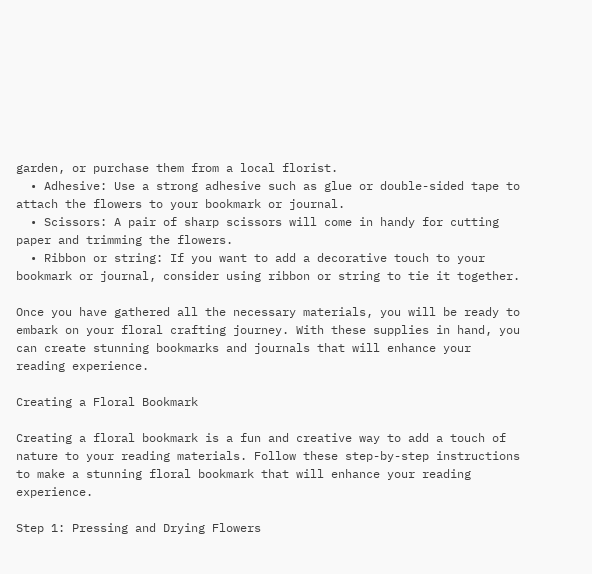garden, or purchase them from a local florist.
  • Adhesive: Use a strong adhesive such as glue or double-sided tape to attach the flowers to your bookmark or journal.
  • Scissors: A pair of sharp scissors will come in handy for cutting paper and trimming the flowers.
  • Ribbon or string: If you want to add a decorative touch to your bookmark or journal, consider using ribbon or string to tie it together.

Once you have gathered all the necessary materials, you will be ready to embark on your floral crafting journey. With these supplies in hand, you can create stunning bookmarks and journals that will enhance your reading experience.

Creating a Floral Bookmark

Creating a floral bookmark is a fun and creative way to add a touch of nature to your reading materials. Follow these step-by-step instructions to make a stunning floral bookmark that will enhance your reading experience.

Step 1: Pressing and Drying Flowers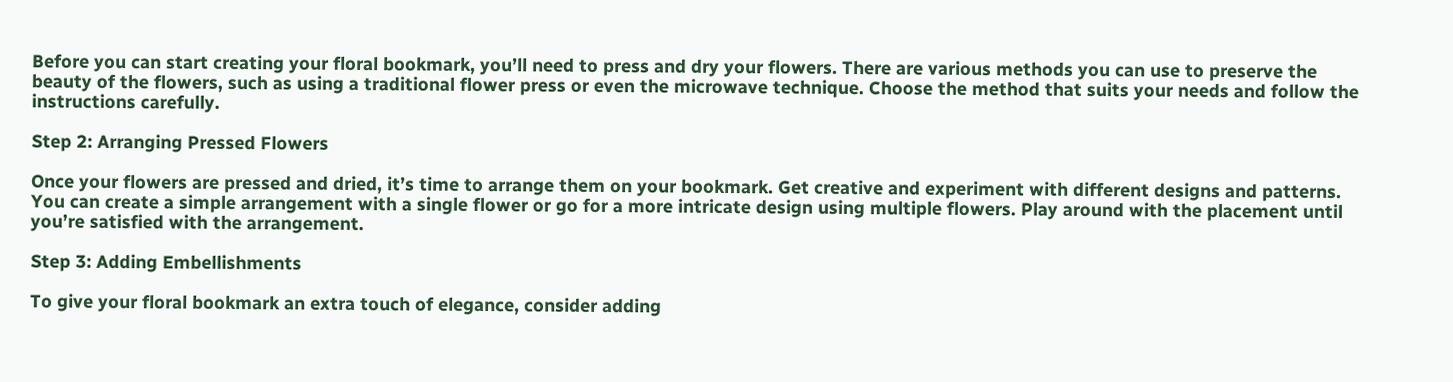Before you can start creating your floral bookmark, you’ll need to press and dry your flowers. There are various methods you can use to preserve the beauty of the flowers, such as using a traditional flower press or even the microwave technique. Choose the method that suits your needs and follow the instructions carefully.

Step 2: Arranging Pressed Flowers

Once your flowers are pressed and dried, it’s time to arrange them on your bookmark. Get creative and experiment with different designs and patterns. You can create a simple arrangement with a single flower or go for a more intricate design using multiple flowers. Play around with the placement until you’re satisfied with the arrangement.

Step 3: Adding Embellishments

To give your floral bookmark an extra touch of elegance, consider adding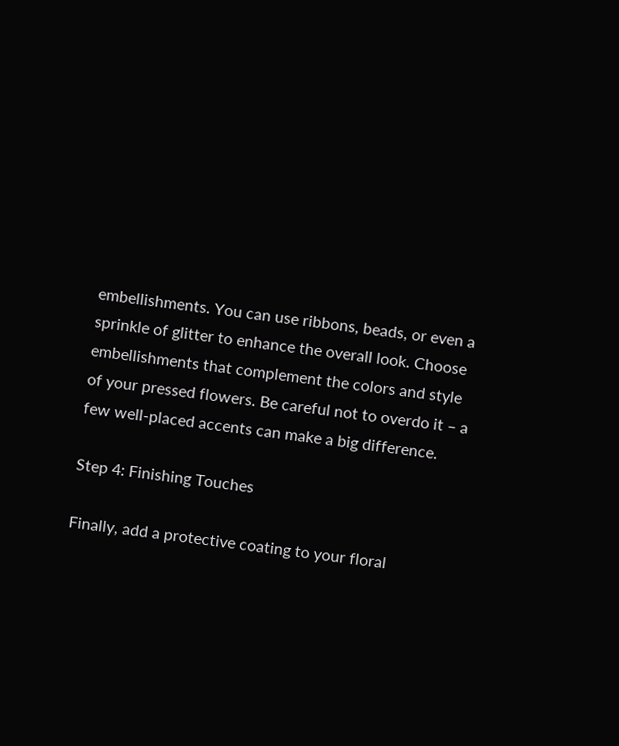embellishments. You can use ribbons, beads, or even a sprinkle of glitter to enhance the overall look. Choose embellishments that complement the colors and style of your pressed flowers. Be careful not to overdo it – a few well-placed accents can make a big difference.

Step 4: Finishing Touches

Finally, add a protective coating to your floral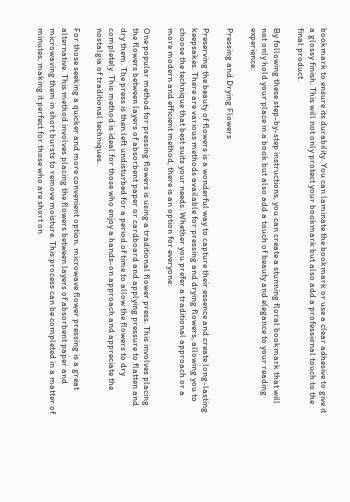bookmark to ensure its durability. You can laminate the bookmark or use a clear adhesive to give it a glossy finish. This will not only protect your bookmark but also add a professional touch to the final product.

By following these step-by-step instructions, you can create a stunning floral bookmark that will not only hold your place in a book but also add a touch of beauty and elegance to your reading experience.

Pressing and Drying Flowers

Preserving the beauty of flowers is a wonderful way to capture their essence and create long-lasting keepsakes. There are various methods available for pressing and drying flowers, allowing you to choose the technique that best suits your needs. Whether you prefer a traditional approach or a more modern and efficient method, there is an option for everyone.

One popular method for pressing flowers is using a traditional flower press. This involves placing the flowers between layers of absorbent paper or cardboard and applying pressure to flatten and dry them. The press is then left undisturbed for a period of time to allow the flowers to dry completely. This method is ideal for those who enjoy a hands-on approach and appreciate the nostalgia of traditional techniques.

For those seeking a quicker and more convenient option, microwave flower pressing is a great alternative. This method involves placing the flowers between layers of absorbent paper and microwaving them in short bursts to remove moisture. This process can be completed in a matter of minutes, making it perfect for those who are short on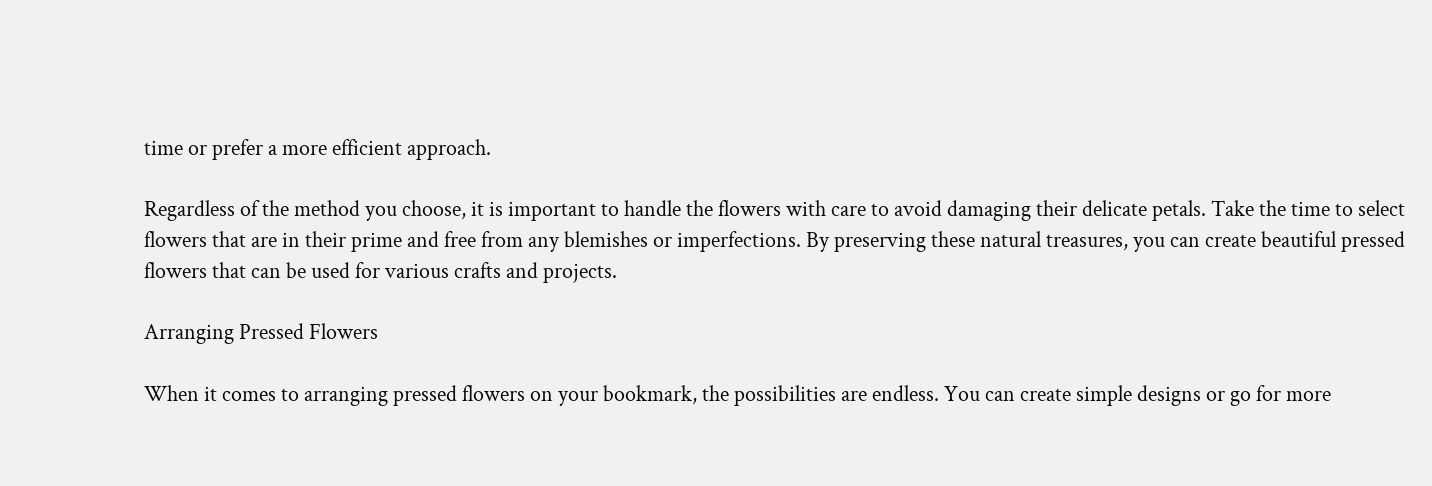time or prefer a more efficient approach.

Regardless of the method you choose, it is important to handle the flowers with care to avoid damaging their delicate petals. Take the time to select flowers that are in their prime and free from any blemishes or imperfections. By preserving these natural treasures, you can create beautiful pressed flowers that can be used for various crafts and projects.

Arranging Pressed Flowers

When it comes to arranging pressed flowers on your bookmark, the possibilities are endless. You can create simple designs or go for more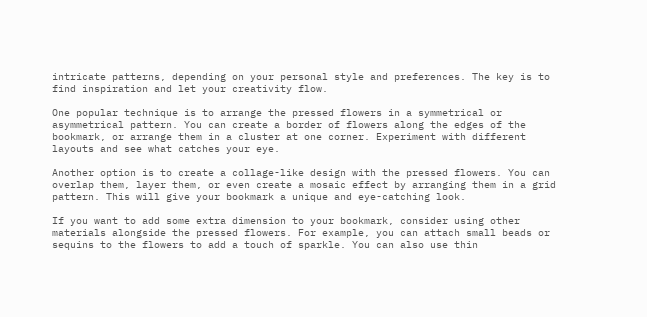intricate patterns, depending on your personal style and preferences. The key is to find inspiration and let your creativity flow.

One popular technique is to arrange the pressed flowers in a symmetrical or asymmetrical pattern. You can create a border of flowers along the edges of the bookmark, or arrange them in a cluster at one corner. Experiment with different layouts and see what catches your eye.

Another option is to create a collage-like design with the pressed flowers. You can overlap them, layer them, or even create a mosaic effect by arranging them in a grid pattern. This will give your bookmark a unique and eye-catching look.

If you want to add some extra dimension to your bookmark, consider using other materials alongside the pressed flowers. For example, you can attach small beads or sequins to the flowers to add a touch of sparkle. You can also use thin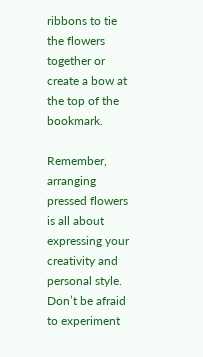ribbons to tie the flowers together or create a bow at the top of the bookmark.

Remember, arranging pressed flowers is all about expressing your creativity and personal style. Don’t be afraid to experiment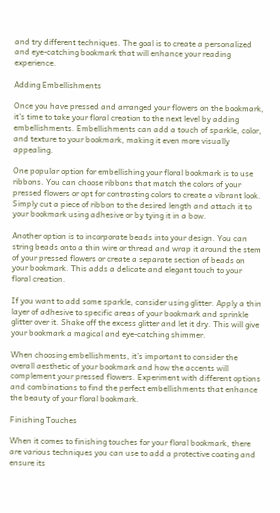and try different techniques. The goal is to create a personalized and eye-catching bookmark that will enhance your reading experience.

Adding Embellishments

Once you have pressed and arranged your flowers on the bookmark, it’s time to take your floral creation to the next level by adding embellishments. Embellishments can add a touch of sparkle, color, and texture to your bookmark, making it even more visually appealing.

One popular option for embellishing your floral bookmark is to use ribbons. You can choose ribbons that match the colors of your pressed flowers or opt for contrasting colors to create a vibrant look. Simply cut a piece of ribbon to the desired length and attach it to your bookmark using adhesive or by tying it in a bow.

Another option is to incorporate beads into your design. You can string beads onto a thin wire or thread and wrap it around the stem of your pressed flowers or create a separate section of beads on your bookmark. This adds a delicate and elegant touch to your floral creation.

If you want to add some sparkle, consider using glitter. Apply a thin layer of adhesive to specific areas of your bookmark and sprinkle glitter over it. Shake off the excess glitter and let it dry. This will give your bookmark a magical and eye-catching shimmer.

When choosing embellishments, it’s important to consider the overall aesthetic of your bookmark and how the accents will complement your pressed flowers. Experiment with different options and combinations to find the perfect embellishments that enhance the beauty of your floral bookmark.

Finishing Touches

When it comes to finishing touches for your floral bookmark, there are various techniques you can use to add a protective coating and ensure its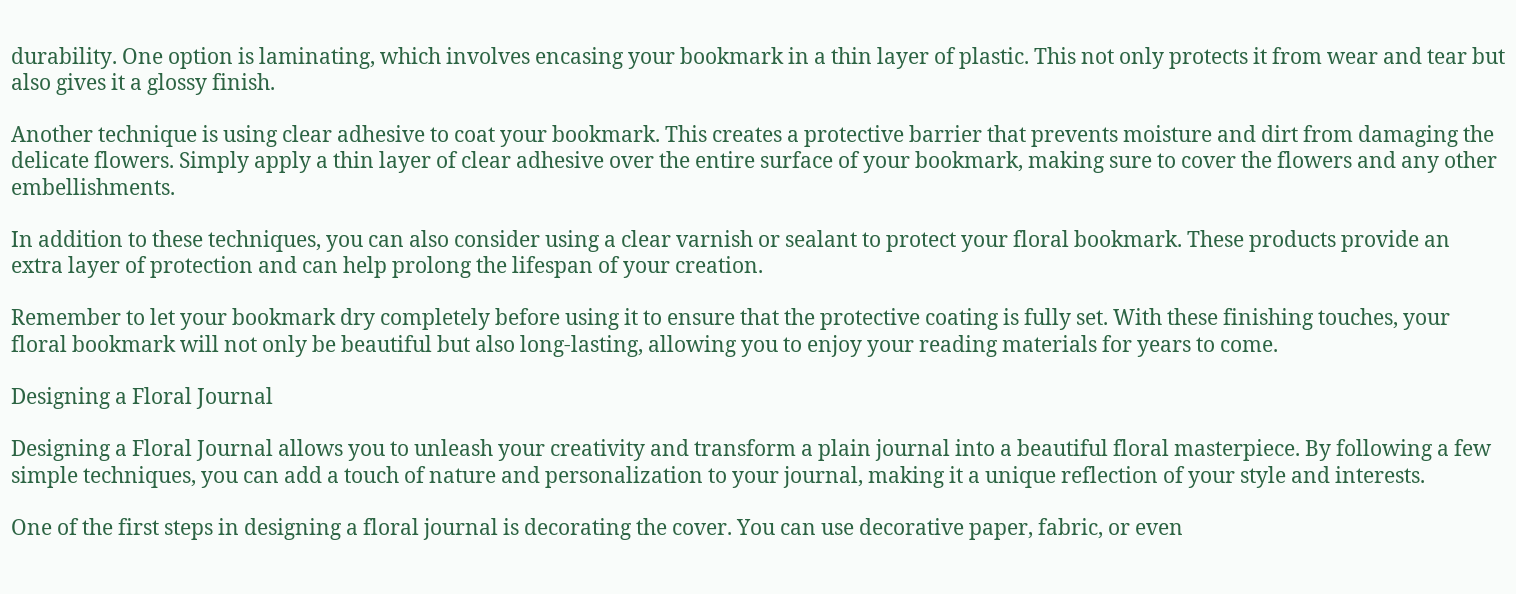durability. One option is laminating, which involves encasing your bookmark in a thin layer of plastic. This not only protects it from wear and tear but also gives it a glossy finish.

Another technique is using clear adhesive to coat your bookmark. This creates a protective barrier that prevents moisture and dirt from damaging the delicate flowers. Simply apply a thin layer of clear adhesive over the entire surface of your bookmark, making sure to cover the flowers and any other embellishments.

In addition to these techniques, you can also consider using a clear varnish or sealant to protect your floral bookmark. These products provide an extra layer of protection and can help prolong the lifespan of your creation.

Remember to let your bookmark dry completely before using it to ensure that the protective coating is fully set. With these finishing touches, your floral bookmark will not only be beautiful but also long-lasting, allowing you to enjoy your reading materials for years to come.

Designing a Floral Journal

Designing a Floral Journal allows you to unleash your creativity and transform a plain journal into a beautiful floral masterpiece. By following a few simple techniques, you can add a touch of nature and personalization to your journal, making it a unique reflection of your style and interests.

One of the first steps in designing a floral journal is decorating the cover. You can use decorative paper, fabric, or even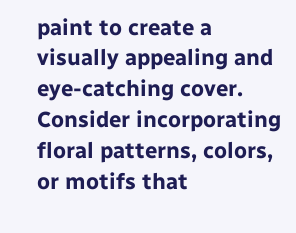paint to create a visually appealing and eye-catching cover. Consider incorporating floral patterns, colors, or motifs that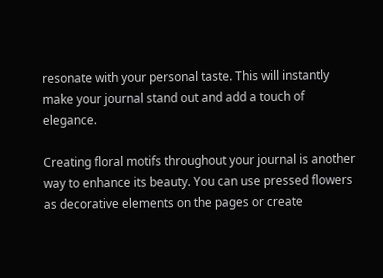resonate with your personal taste. This will instantly make your journal stand out and add a touch of elegance.

Creating floral motifs throughout your journal is another way to enhance its beauty. You can use pressed flowers as decorative elements on the pages or create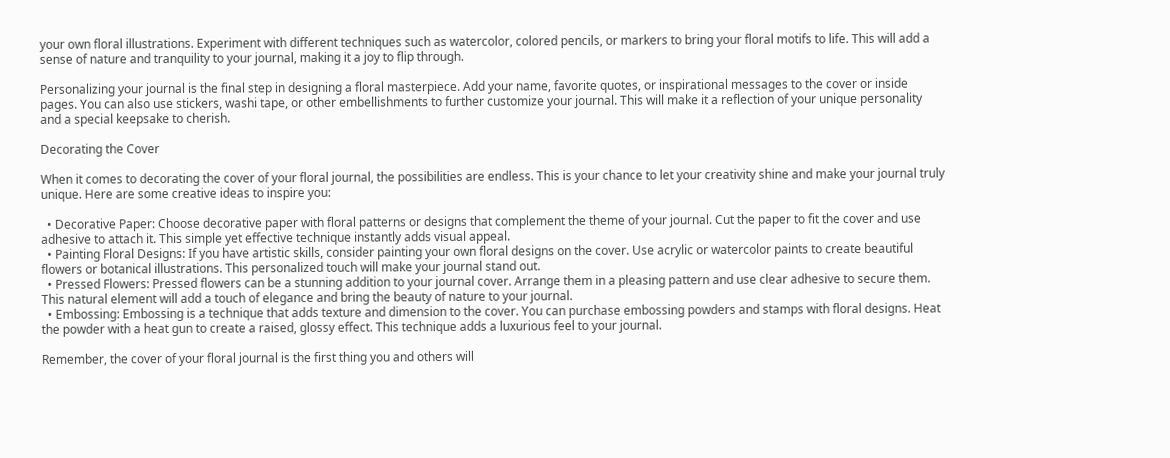your own floral illustrations. Experiment with different techniques such as watercolor, colored pencils, or markers to bring your floral motifs to life. This will add a sense of nature and tranquility to your journal, making it a joy to flip through.

Personalizing your journal is the final step in designing a floral masterpiece. Add your name, favorite quotes, or inspirational messages to the cover or inside pages. You can also use stickers, washi tape, or other embellishments to further customize your journal. This will make it a reflection of your unique personality and a special keepsake to cherish.

Decorating the Cover

When it comes to decorating the cover of your floral journal, the possibilities are endless. This is your chance to let your creativity shine and make your journal truly unique. Here are some creative ideas to inspire you:

  • Decorative Paper: Choose decorative paper with floral patterns or designs that complement the theme of your journal. Cut the paper to fit the cover and use adhesive to attach it. This simple yet effective technique instantly adds visual appeal.
  • Painting Floral Designs: If you have artistic skills, consider painting your own floral designs on the cover. Use acrylic or watercolor paints to create beautiful flowers or botanical illustrations. This personalized touch will make your journal stand out.
  • Pressed Flowers: Pressed flowers can be a stunning addition to your journal cover. Arrange them in a pleasing pattern and use clear adhesive to secure them. This natural element will add a touch of elegance and bring the beauty of nature to your journal.
  • Embossing: Embossing is a technique that adds texture and dimension to the cover. You can purchase embossing powders and stamps with floral designs. Heat the powder with a heat gun to create a raised, glossy effect. This technique adds a luxurious feel to your journal.

Remember, the cover of your floral journal is the first thing you and others will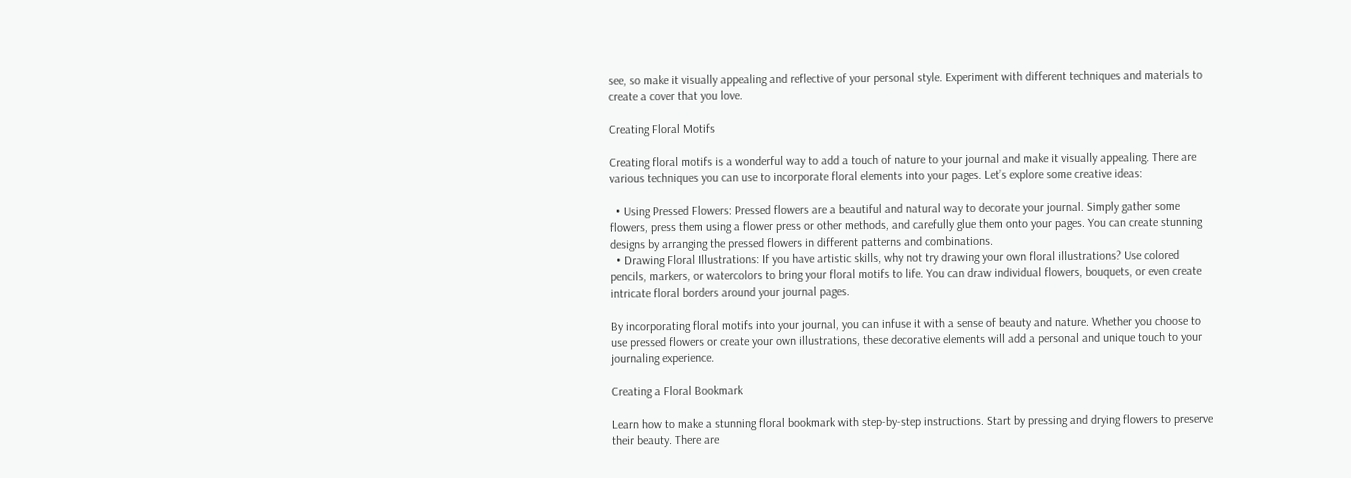see, so make it visually appealing and reflective of your personal style. Experiment with different techniques and materials to create a cover that you love.

Creating Floral Motifs

Creating floral motifs is a wonderful way to add a touch of nature to your journal and make it visually appealing. There are various techniques you can use to incorporate floral elements into your pages. Let’s explore some creative ideas:

  • Using Pressed Flowers: Pressed flowers are a beautiful and natural way to decorate your journal. Simply gather some flowers, press them using a flower press or other methods, and carefully glue them onto your pages. You can create stunning designs by arranging the pressed flowers in different patterns and combinations.
  • Drawing Floral Illustrations: If you have artistic skills, why not try drawing your own floral illustrations? Use colored pencils, markers, or watercolors to bring your floral motifs to life. You can draw individual flowers, bouquets, or even create intricate floral borders around your journal pages.

By incorporating floral motifs into your journal, you can infuse it with a sense of beauty and nature. Whether you choose to use pressed flowers or create your own illustrations, these decorative elements will add a personal and unique touch to your journaling experience.

Creating a Floral Bookmark

Learn how to make a stunning floral bookmark with step-by-step instructions. Start by pressing and drying flowers to preserve their beauty. There are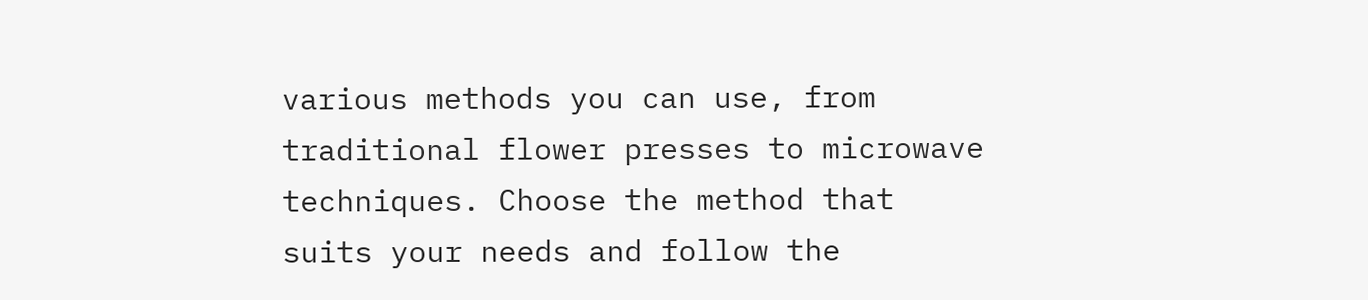various methods you can use, from traditional flower presses to microwave techniques. Choose the method that suits your needs and follow the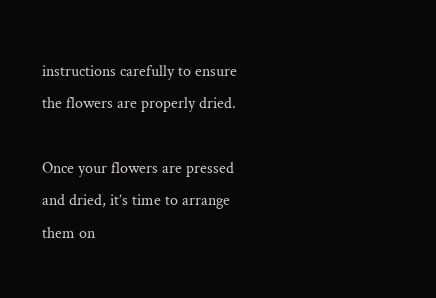instructions carefully to ensure the flowers are properly dried.

Once your flowers are pressed and dried, it’s time to arrange them on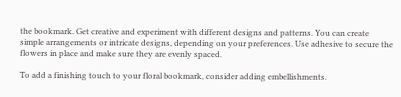the bookmark. Get creative and experiment with different designs and patterns. You can create simple arrangements or intricate designs, depending on your preferences. Use adhesive to secure the flowers in place and make sure they are evenly spaced.

To add a finishing touch to your floral bookmark, consider adding embellishments.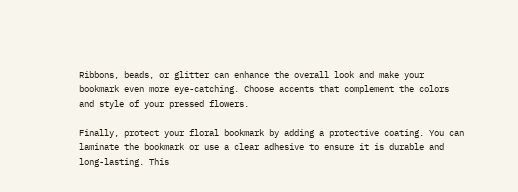Ribbons, beads, or glitter can enhance the overall look and make your bookmark even more eye-catching. Choose accents that complement the colors and style of your pressed flowers.

Finally, protect your floral bookmark by adding a protective coating. You can laminate the bookmark or use a clear adhesive to ensure it is durable and long-lasting. This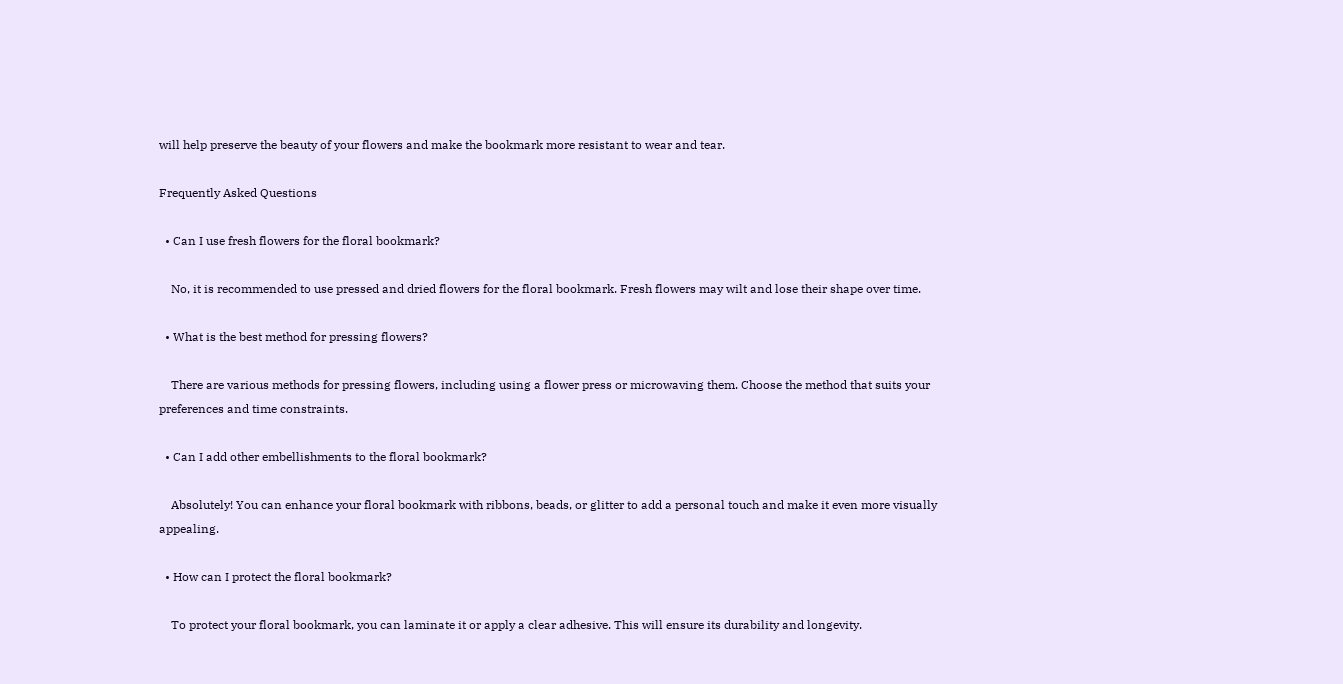will help preserve the beauty of your flowers and make the bookmark more resistant to wear and tear.

Frequently Asked Questions

  • Can I use fresh flowers for the floral bookmark?

    No, it is recommended to use pressed and dried flowers for the floral bookmark. Fresh flowers may wilt and lose their shape over time.

  • What is the best method for pressing flowers?

    There are various methods for pressing flowers, including using a flower press or microwaving them. Choose the method that suits your preferences and time constraints.

  • Can I add other embellishments to the floral bookmark?

    Absolutely! You can enhance your floral bookmark with ribbons, beads, or glitter to add a personal touch and make it even more visually appealing.

  • How can I protect the floral bookmark?

    To protect your floral bookmark, you can laminate it or apply a clear adhesive. This will ensure its durability and longevity.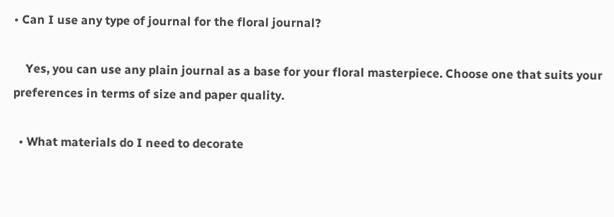• Can I use any type of journal for the floral journal?

    Yes, you can use any plain journal as a base for your floral masterpiece. Choose one that suits your preferences in terms of size and paper quality.

  • What materials do I need to decorate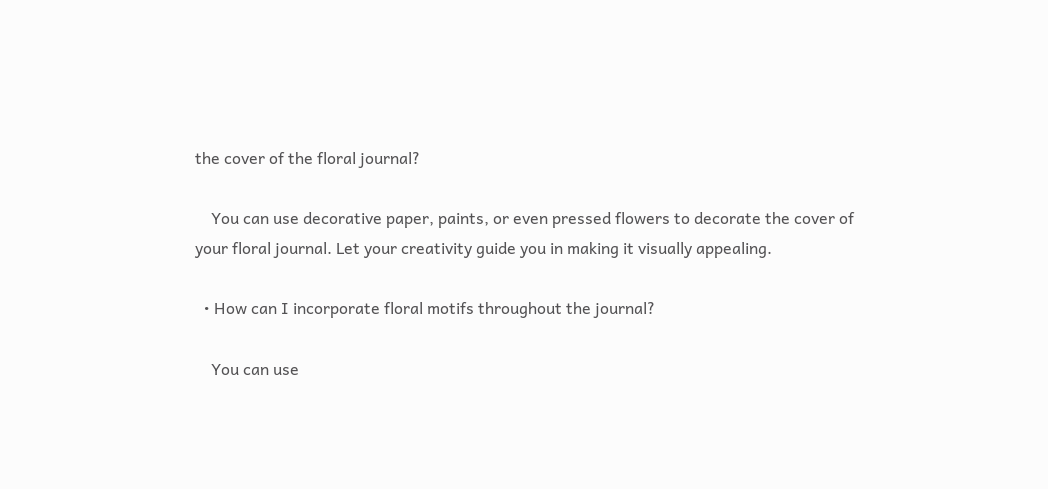the cover of the floral journal?

    You can use decorative paper, paints, or even pressed flowers to decorate the cover of your floral journal. Let your creativity guide you in making it visually appealing.

  • How can I incorporate floral motifs throughout the journal?

    You can use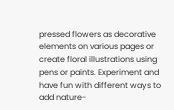pressed flowers as decorative elements on various pages or create floral illustrations using pens or paints. Experiment and have fun with different ways to add nature-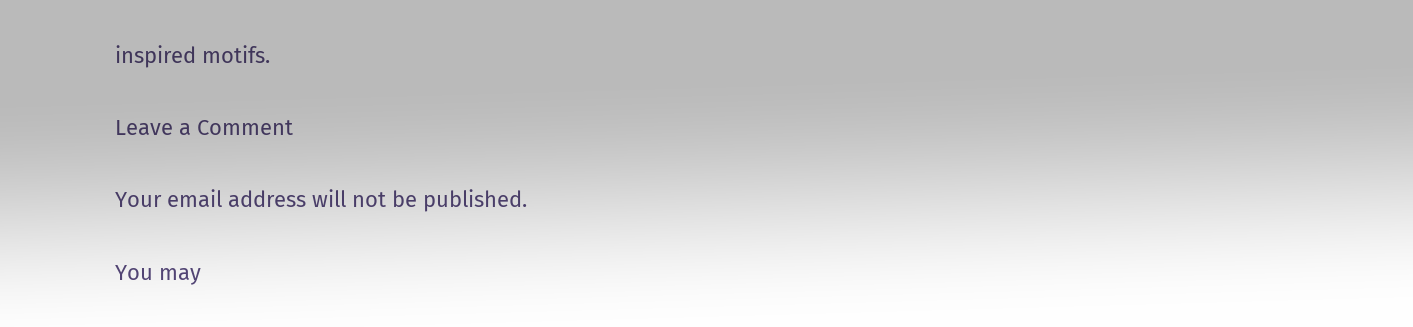inspired motifs.

Leave a Comment

Your email address will not be published.

You may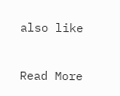also like

Read More